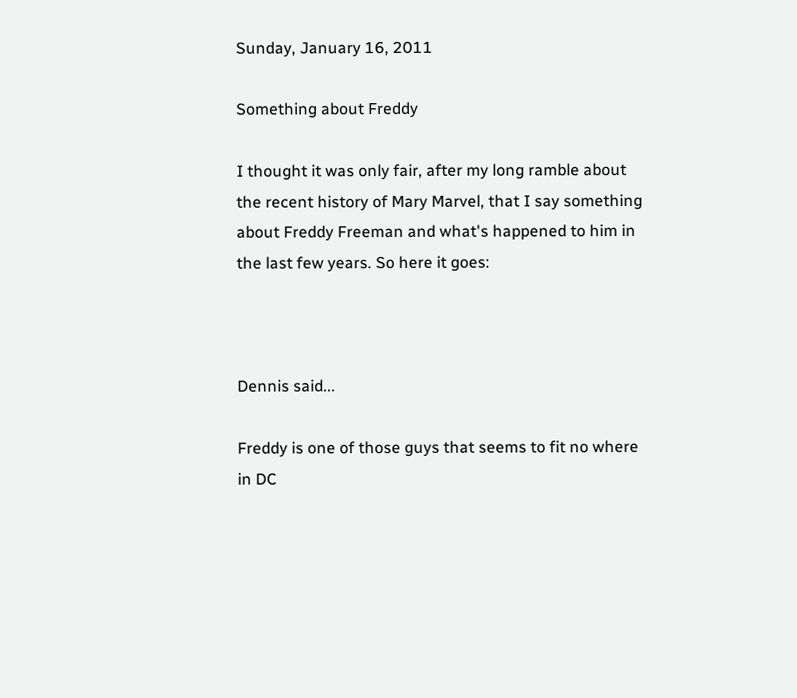Sunday, January 16, 2011

Something about Freddy

I thought it was only fair, after my long ramble about the recent history of Mary Marvel, that I say something about Freddy Freeman and what's happened to him in the last few years. So here it goes:



Dennis said...

Freddy is one of those guys that seems to fit no where in DC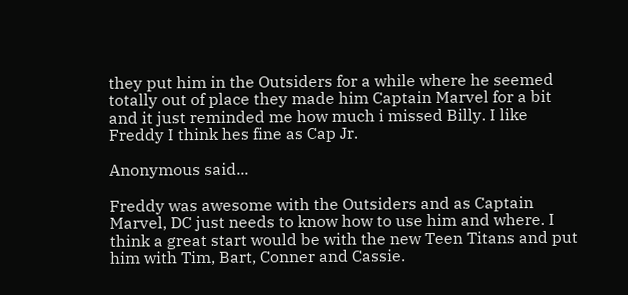they put him in the Outsiders for a while where he seemed totally out of place they made him Captain Marvel for a bit and it just reminded me how much i missed Billy. I like Freddy I think hes fine as Cap Jr.

Anonymous said...

Freddy was awesome with the Outsiders and as Captain Marvel, DC just needs to know how to use him and where. I think a great start would be with the new Teen Titans and put him with Tim, Bart, Conner and Cassie.